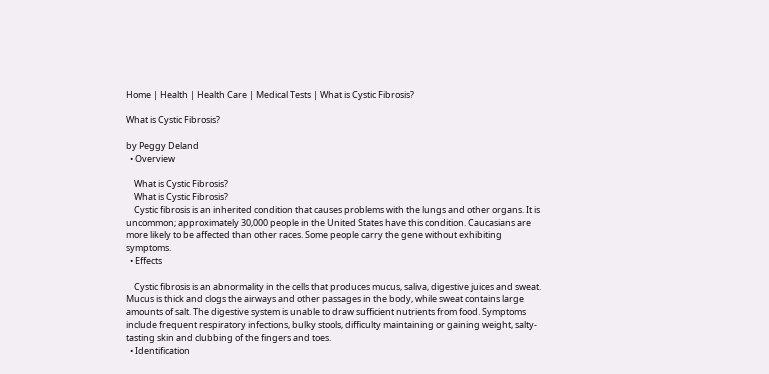Home | Health | Health Care | Medical Tests | What is Cystic Fibrosis?

What is Cystic Fibrosis?

by Peggy Deland
  • Overview

    What is Cystic Fibrosis?
    What is Cystic Fibrosis?
    Cystic fibrosis is an inherited condition that causes problems with the lungs and other organs. It is uncommon; approximately 30,000 people in the United States have this condition. Caucasians are more likely to be affected than other races. Some people carry the gene without exhibiting symptoms.
  • Effects

    Cystic fibrosis is an abnormality in the cells that produces mucus, saliva, digestive juices and sweat. Mucus is thick and clogs the airways and other passages in the body, while sweat contains large amounts of salt. The digestive system is unable to draw sufficient nutrients from food. Symptoms include frequent respiratory infections, bulky stools, difficulty maintaining or gaining weight, salty-tasting skin and clubbing of the fingers and toes.
  • Identification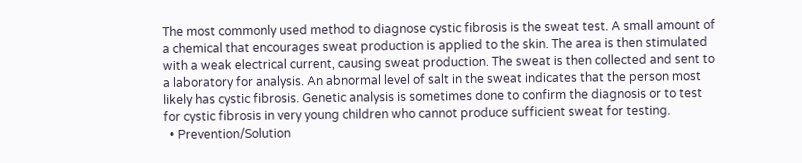The most commonly used method to diagnose cystic fibrosis is the sweat test. A small amount of a chemical that encourages sweat production is applied to the skin. The area is then stimulated with a weak electrical current, causing sweat production. The sweat is then collected and sent to a laboratory for analysis. An abnormal level of salt in the sweat indicates that the person most likely has cystic fibrosis. Genetic analysis is sometimes done to confirm the diagnosis or to test for cystic fibrosis in very young children who cannot produce sufficient sweat for testing.
  • Prevention/Solution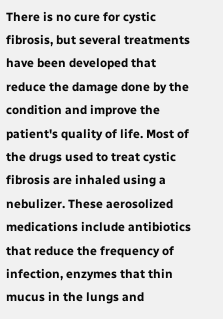There is no cure for cystic fibrosis, but several treatments have been developed that reduce the damage done by the condition and improve the patient's quality of life. Most of the drugs used to treat cystic fibrosis are inhaled using a nebulizer. These aerosolized medications include antibiotics that reduce the frequency of infection, enzymes that thin mucus in the lungs and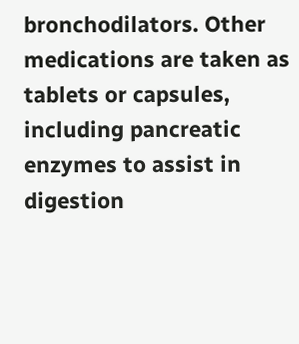bronchodilators. Other medications are taken as tablets or capsules, including pancreatic enzymes to assist in digestion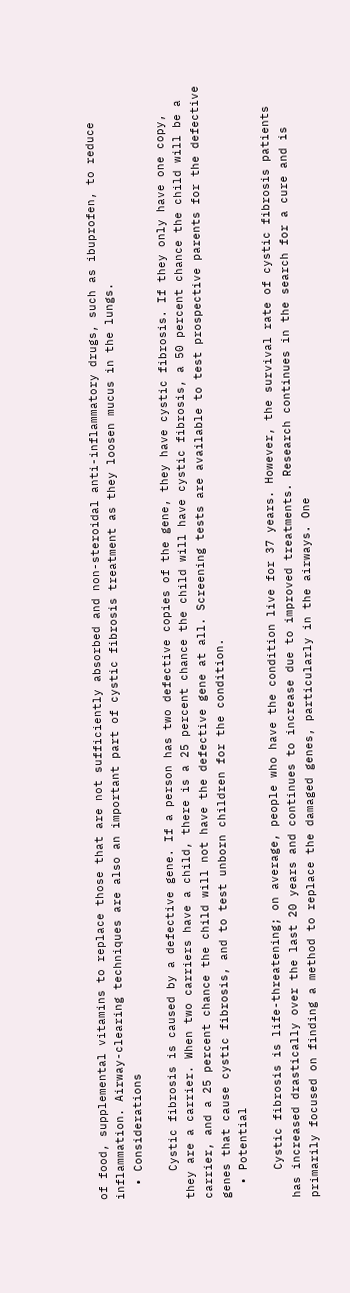of food, supplemental vitamins to replace those that are not sufficiently absorbed and non-steroidal anti-inflammatory drugs, such as ibuprofen, to reduce inflammation. Airway-clearing techniques are also an important part of cystic fibrosis treatment as they loosen mucus in the lungs.
  • Considerations

    Cystic fibrosis is caused by a defective gene. If a person has two defective copies of the gene, they have cystic fibrosis. If they only have one copy, they are a carrier. When two carriers have a child, there is a 25 percent chance the child will have cystic fibrosis, a 50 percent chance the child will be a carrier, and a 25 percent chance the child will not have the defective gene at all. Screening tests are available to test prospective parents for the defective genes that cause cystic fibrosis, and to test unborn children for the condition.
  • Potential

    Cystic fibrosis is life-threatening; on average, people who have the condition live for 37 years. However, the survival rate of cystic fibrosis patients has increased drastically over the last 20 years and continues to increase due to improved treatments. Research continues in the search for a cure and is primarily focused on finding a method to replace the damaged genes, particularly in the airways. One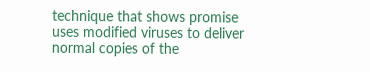technique that shows promise uses modified viruses to deliver normal copies of the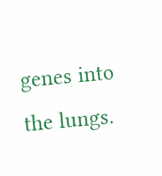genes into the lungs.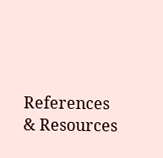References & Resources